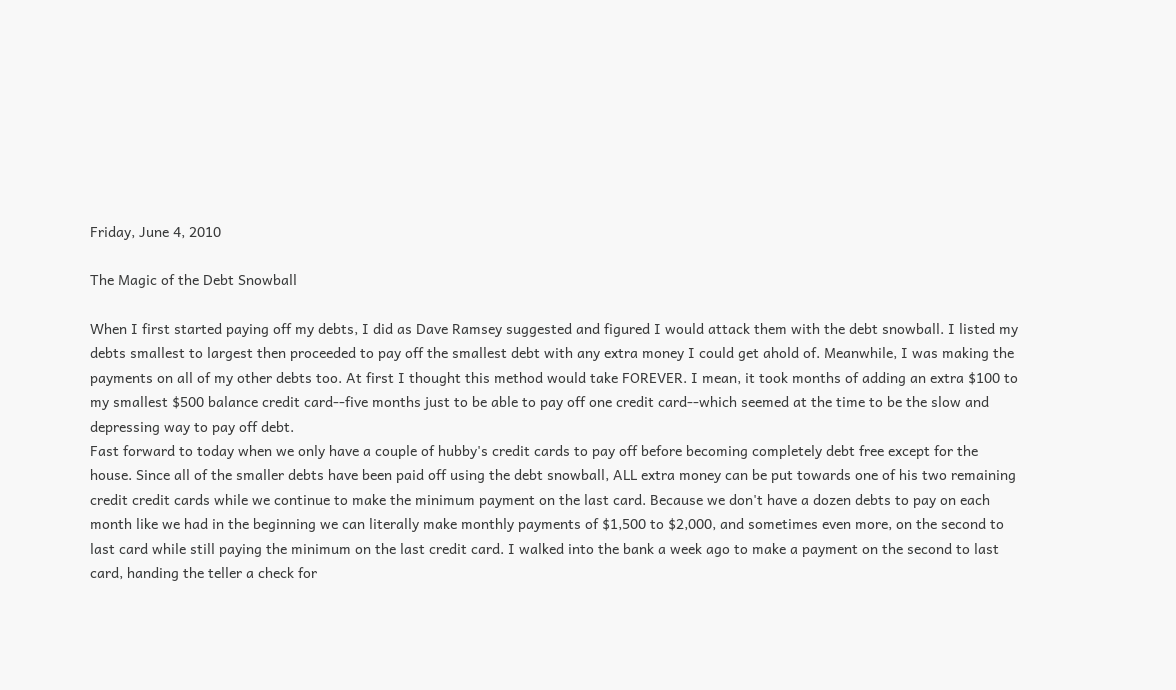Friday, June 4, 2010

The Magic of the Debt Snowball

When I first started paying off my debts, I did as Dave Ramsey suggested and figured I would attack them with the debt snowball. I listed my debts smallest to largest then proceeded to pay off the smallest debt with any extra money I could get ahold of. Meanwhile, I was making the payments on all of my other debts too. At first I thought this method would take FOREVER. I mean, it took months of adding an extra $100 to my smallest $500 balance credit card--five months just to be able to pay off one credit card--which seemed at the time to be the slow and depressing way to pay off debt.
Fast forward to today when we only have a couple of hubby's credit cards to pay off before becoming completely debt free except for the house. Since all of the smaller debts have been paid off using the debt snowball, ALL extra money can be put towards one of his two remaining credit credit cards while we continue to make the minimum payment on the last card. Because we don't have a dozen debts to pay on each month like we had in the beginning we can literally make monthly payments of $1,500 to $2,000, and sometimes even more, on the second to last card while still paying the minimum on the last credit card. I walked into the bank a week ago to make a payment on the second to last card, handing the teller a check for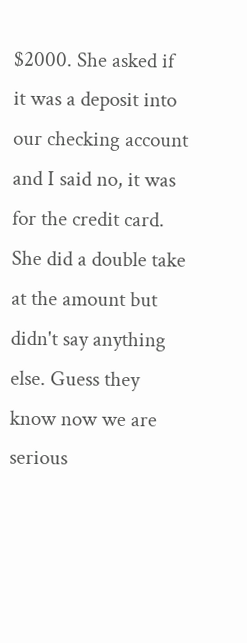$2000. She asked if it was a deposit into our checking account and I said no, it was for the credit card. She did a double take at the amount but didn't say anything else. Guess they know now we are serious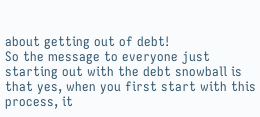about getting out of debt!
So the message to everyone just starting out with the debt snowball is that yes, when you first start with this process, it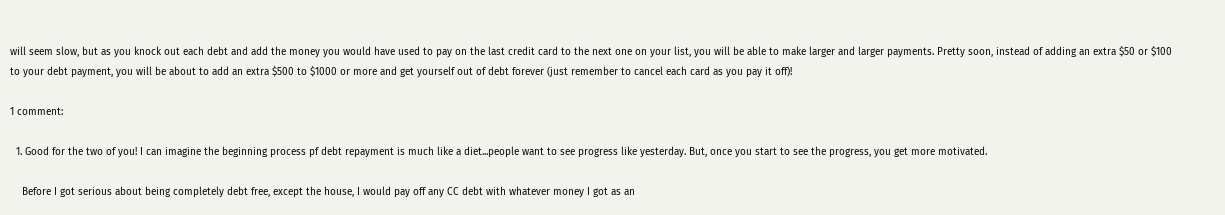will seem slow, but as you knock out each debt and add the money you would have used to pay on the last credit card to the next one on your list, you will be able to make larger and larger payments. Pretty soon, instead of adding an extra $50 or $100 to your debt payment, you will be about to add an extra $500 to $1000 or more and get yourself out of debt forever (just remember to cancel each card as you pay it off)!

1 comment:

  1. Good for the two of you! I can imagine the beginning process pf debt repayment is much like a diet...people want to see progress like yesterday. But, once you start to see the progress, you get more motivated.

    Before I got serious about being completely debt free, except the house, I would pay off any CC debt with whatever money I got as an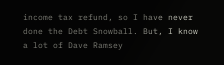income tax refund, so I have never done the Debt Snowball. But, I know a lot of Dave Ramsey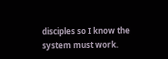disciples so I know the system must work.